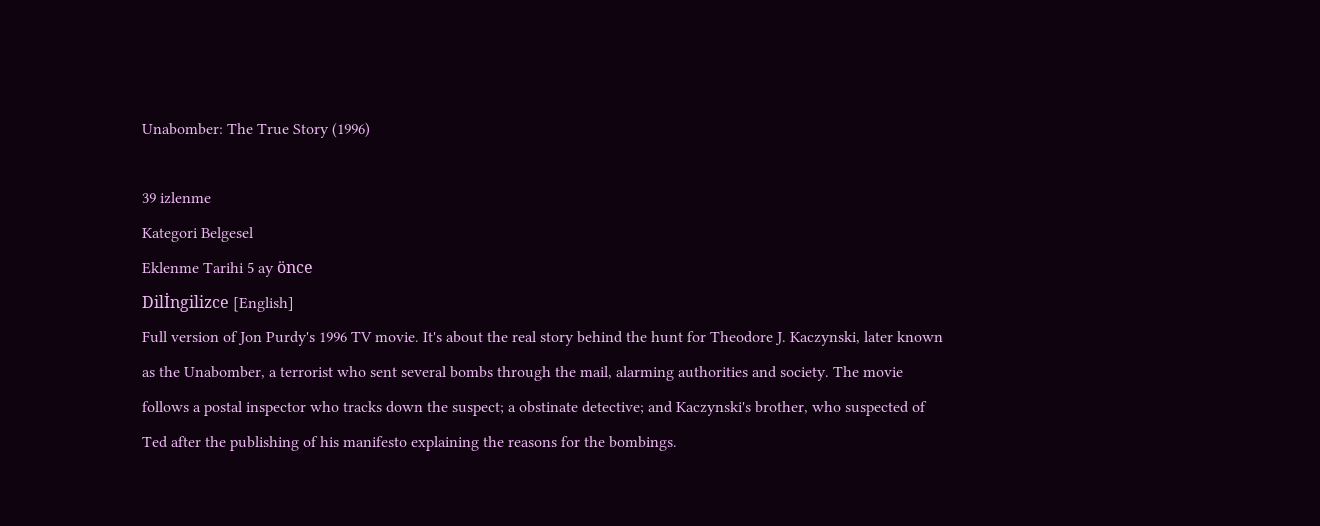Unabomber: The True Story (1996)

39 izlenme
Kategori Belgesel
Eklenme Tarihi 5 ay önce
Dilİngilizce [English]
Full version of Jon Purdy's 1996 TV movie. It's about the real story behind the hunt for Theodore J. Kaczynski, later known as the Unabomber, a terrorist who sent several bombs through the mail, alarming authorities and society. The movie follows a postal inspector who tracks down the suspect; a obstinate detective; and Kaczynski's brother, who suspected of Ted after the publishing of his manifesto explaining the reasons for the bombings.